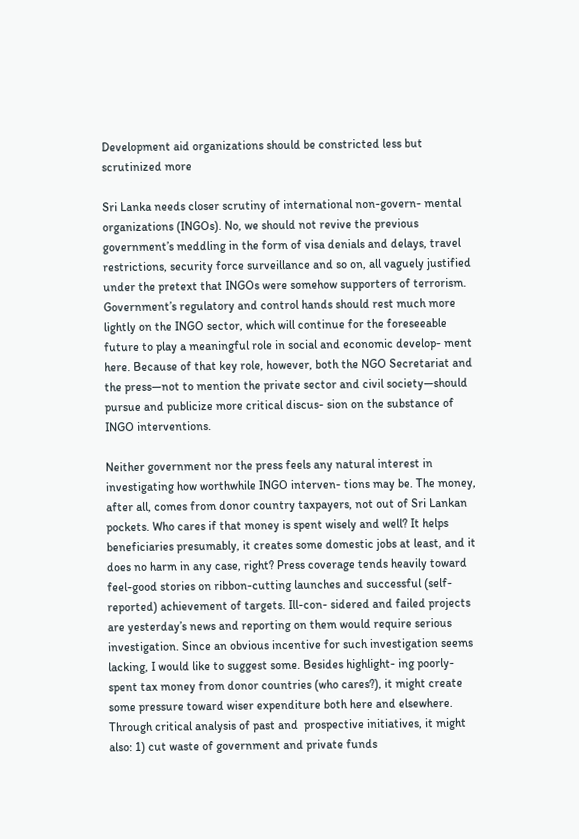Development aid organizations should be constricted less but scrutinized more

Sri Lanka needs closer scrutiny of international non-govern- mental organizations (INGOs). No, we should not revive the previous government’s meddling in the form of visa denials and delays, travel restrictions, security force surveillance and so on, all vaguely justified under the pretext that INGOs were somehow supporters of terrorism. Government’s regulatory and control hands should rest much more lightly on the INGO sector, which will continue for the foreseeable future to play a meaningful role in social and economic develop- ment here. Because of that key role, however, both the NGO Secretariat and the press—not to mention the private sector and civil society—should pursue and publicize more critical discus- sion on the substance of INGO interventions.

Neither government nor the press feels any natural interest in investigating how worthwhile INGO interven- tions may be. The money, after all, comes from donor country taxpayers, not out of Sri Lankan pockets. Who cares if that money is spent wisely and well? It helps beneficiaries presumably, it creates some domestic jobs at least, and it does no harm in any case, right? Press coverage tends heavily toward feel-good stories on ribbon-cutting launches and successful (self-reported) achievement of targets. Ill-con- sidered and failed projects are yesterday’s news and reporting on them would require serious investigation. Since an obvious incentive for such investigation seems lacking, I would like to suggest some. Besides highlight- ing poorly-spent tax money from donor countries (who cares?), it might create some pressure toward wiser expenditure both here and elsewhere. Through critical analysis of past and  prospective initiatives, it might also: 1) cut waste of government and private funds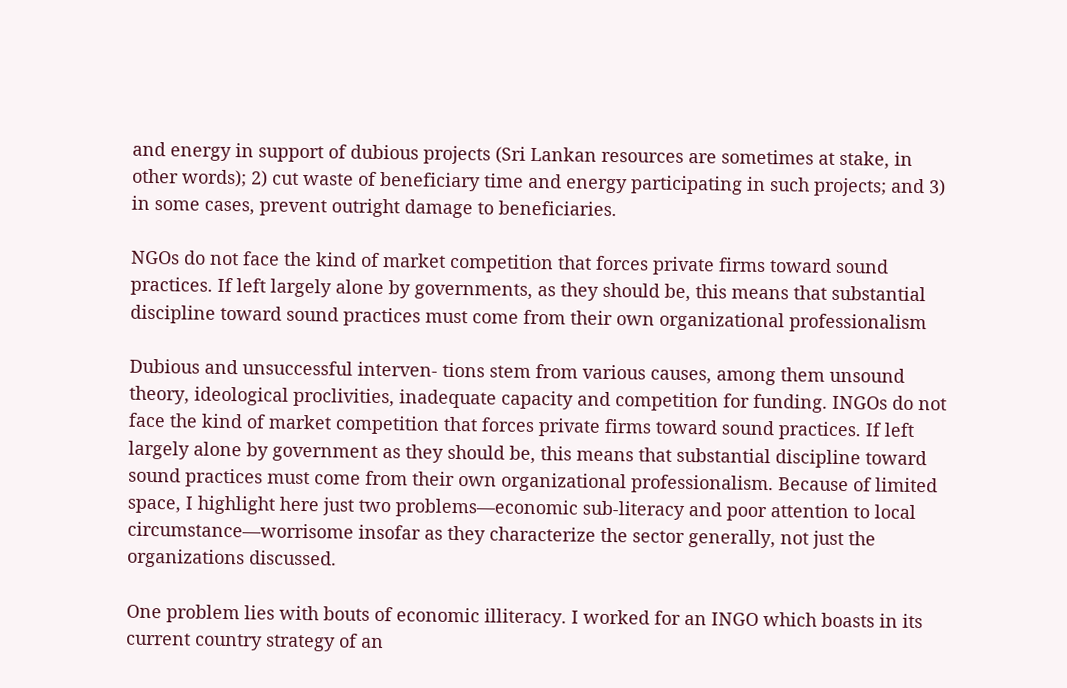and energy in support of dubious projects (Sri Lankan resources are sometimes at stake, in other words); 2) cut waste of beneficiary time and energy participating in such projects; and 3) in some cases, prevent outright damage to beneficiaries.

NGOs do not face the kind of market competition that forces private firms toward sound practices. If left largely alone by governments, as they should be, this means that substantial discipline toward sound practices must come from their own organizational professionalism

Dubious and unsuccessful interven- tions stem from various causes, among them unsound theory, ideological proclivities, inadequate capacity and competition for funding. INGOs do not face the kind of market competition that forces private firms toward sound practices. If left largely alone by government as they should be, this means that substantial discipline toward sound practices must come from their own organizational professionalism. Because of limited space, I highlight here just two problems—economic sub-literacy and poor attention to local circumstance—worrisome insofar as they characterize the sector generally, not just the organizations discussed.

One problem lies with bouts of economic illiteracy. I worked for an INGO which boasts in its current country strategy of an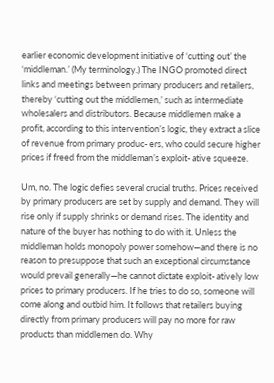earlier economic development initiative of ‘cutting out’ the ‘middleman.’ (My terminology.) The INGO promoted direct links and meetings between primary producers and retailers, thereby ‘cutting out the middlemen,’ such as intermediate wholesalers and distributors. Because middlemen make a profit, according to this intervention’s logic, they extract a slice of revenue from primary produc- ers, who could secure higher prices if freed from the middleman’s exploit- ative squeeze.

Um, no. The logic defies several crucial truths. Prices received by primary producers are set by supply and demand. They will rise only if supply shrinks or demand rises. The identity and nature of the buyer has nothing to do with it. Unless the middleman holds monopoly power somehow—and there is no reason to presuppose that such an exceptional circumstance would prevail generally—he cannot dictate exploit- atively low prices to primary producers. If he tries to do so, someone will come along and outbid him. It follows that retailers buying directly from primary producers will pay no more for raw products than middlemen do. Why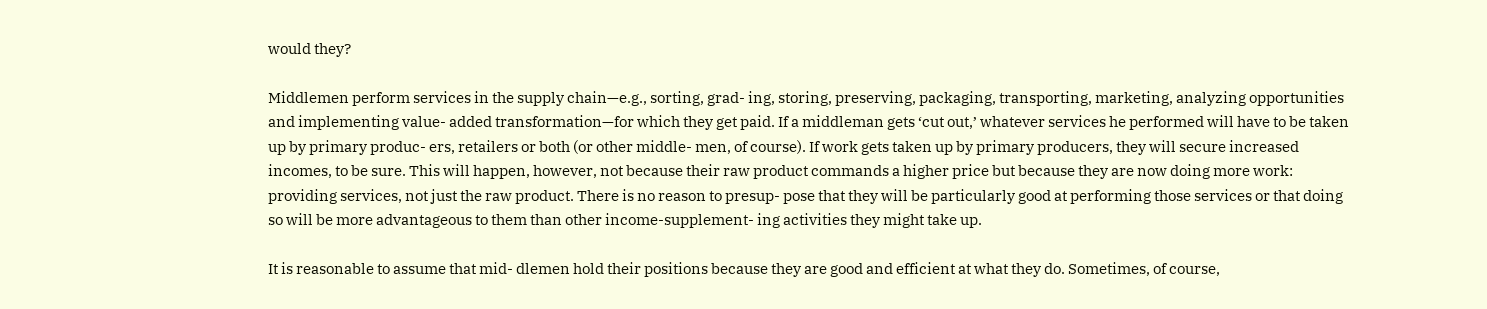would they?

Middlemen perform services in the supply chain—e.g., sorting, grad- ing, storing, preserving, packaging, transporting, marketing, analyzing opportunities and implementing value- added transformation—for which they get paid. If a middleman gets ‘cut out,’ whatever services he performed will have to be taken up by primary produc- ers, retailers or both (or other middle- men, of course). If work gets taken up by primary producers, they will secure increased incomes, to be sure. This will happen, however, not because their raw product commands a higher price but because they are now doing more work: providing services, not just the raw product. There is no reason to presup- pose that they will be particularly good at performing those services or that doing so will be more advantageous to them than other income-supplement- ing activities they might take up.

It is reasonable to assume that mid- dlemen hold their positions because they are good and efficient at what they do. Sometimes, of course,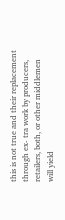this is not true and their replacement through ex- tra work by producers, retailers, both, or other middlemen will yield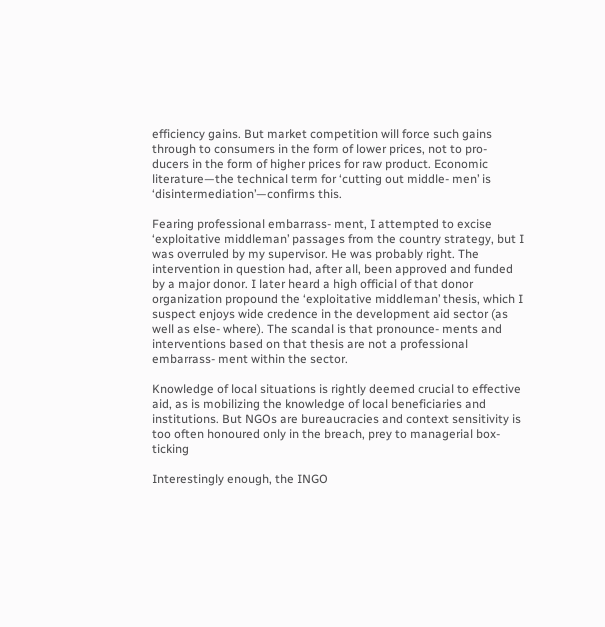efficiency gains. But market competition will force such gains through to consumers in the form of lower prices, not to pro- ducers in the form of higher prices for raw product. Economic literature—the technical term for ‘cutting out middle- men’ is ‘disintermediation’—confirms this.

Fearing professional embarrass- ment, I attempted to excise ‘exploitative middleman’ passages from the country strategy, but I was overruled by my supervisor. He was probably right. The  intervention in question had, after all, been approved and funded by a major donor. I later heard a high official of that donor organization propound the ‘exploitative middleman’ thesis, which I suspect enjoys wide credence in the development aid sector (as well as else- where). The scandal is that pronounce- ments and interventions based on that thesis are not a professional embarrass- ment within the sector.

Knowledge of local situations is rightly deemed crucial to effective aid, as is mobilizing the knowledge of local beneficiaries and institutions. But NGOs are bureaucracies and context sensitivity is too often honoured only in the breach, prey to managerial box-ticking

Interestingly enough, the INGO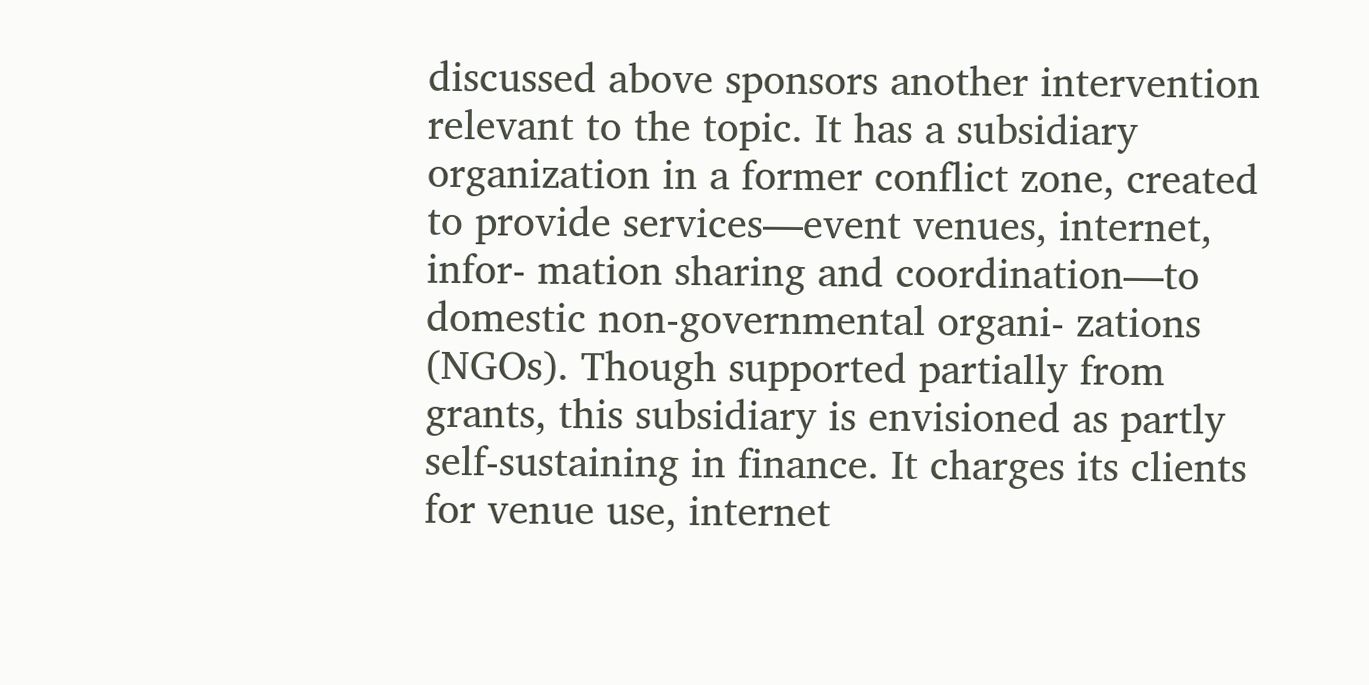discussed above sponsors another intervention relevant to the topic. It has a subsidiary organization in a former conflict zone, created to provide services—event venues, internet, infor- mation sharing and coordination—to domestic non-governmental organi- zations (NGOs). Though supported partially from grants, this subsidiary is envisioned as partly self-sustaining in finance. It charges its clients for venue use, internet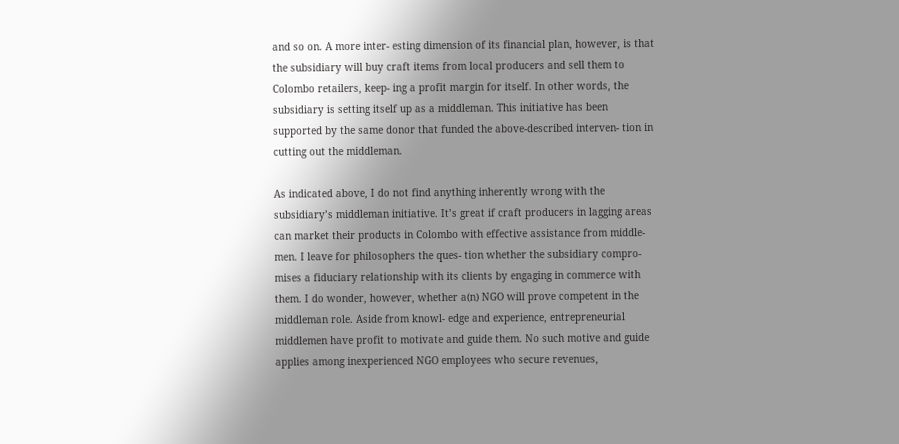and so on. A more inter- esting dimension of its financial plan, however, is that the subsidiary will buy craft items from local producers and sell them to Colombo retailers, keep- ing a profit margin for itself. In other words, the subsidiary is setting itself up as a middleman. This initiative has been supported by the same donor that funded the above-described interven- tion in cutting out the middleman.

As indicated above, I do not find anything inherently wrong with the subsidiary’s middleman initiative. It’s great if craft producers in lagging areas can market their products in Colombo with effective assistance from middle- men. I leave for philosophers the ques- tion whether the subsidiary compro- mises a fiduciary relationship with its clients by engaging in commerce with them. I do wonder, however, whether a(n) NGO will prove competent in the  middleman role. Aside from knowl- edge and experience, entrepreneurial middlemen have profit to motivate and guide them. No such motive and guide applies among inexperienced NGO employees who secure revenues,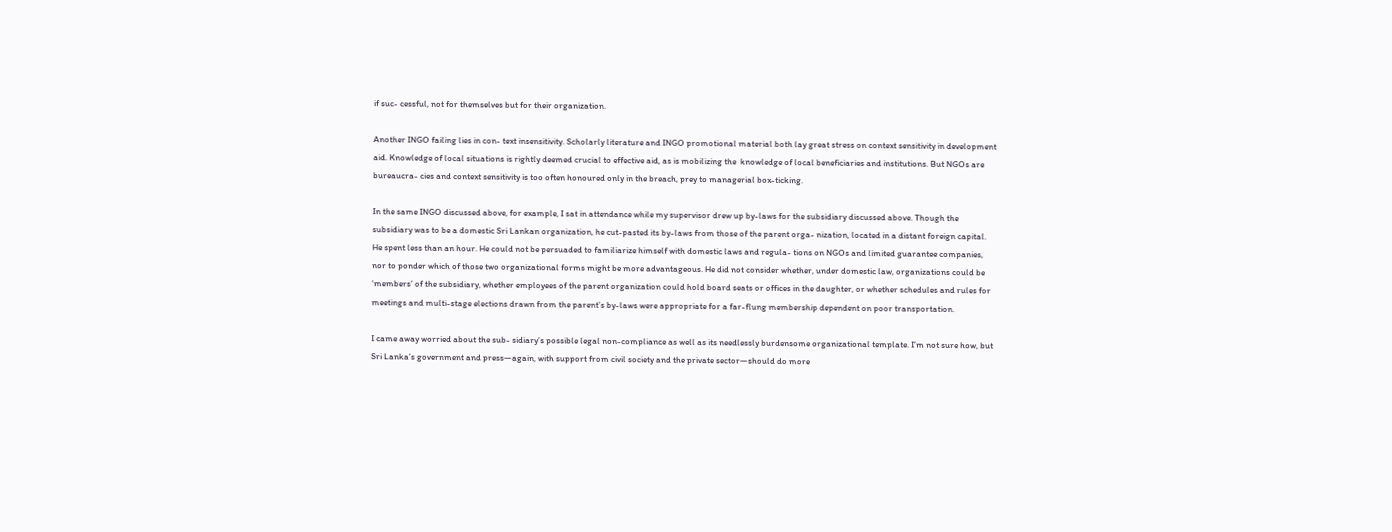if suc- cessful, not for themselves but for their organization.

Another INGO failing lies in con- text insensitivity. Scholarly literature and INGO promotional material both lay great stress on context sensitivity in development aid. Knowledge of local situations is rightly deemed crucial to effective aid, as is mobilizing the  knowledge of local beneficiaries and institutions. But NGOs are bureaucra- cies and context sensitivity is too often honoured only in the breach, prey to managerial box-ticking.

In the same INGO discussed above, for example, I sat in attendance while my supervisor drew up by-laws for the subsidiary discussed above. Though the subsidiary was to be a domestic Sri Lankan organization, he cut-pasted its by-laws from those of the parent orga- nization, located in a distant foreign capital. He spent less than an hour. He could not be persuaded to familiarize himself with domestic laws and regula- tions on NGOs and limited guarantee companies, nor to ponder which of those two organizational forms might be more advantageous. He did not consider whether, under domestic law, organizations could be ‘members’ of the subsidiary, whether employees of the parent organization could hold board seats or offices in the daughter, or whether schedules and rules for meetings and multi-stage elections drawn from the parent’s by-laws were appropriate for a far-flung membership dependent on poor transportation.

I came away worried about the sub- sidiary’s possible legal non-compliance as well as its needlessly burdensome organizational template. I’m not sure how, but Sri Lanka’s government and press—again, with support from civil society and the private sector—should do more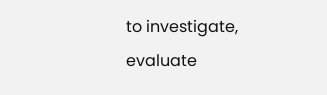to investigate, evaluate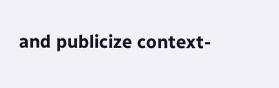and publicize context-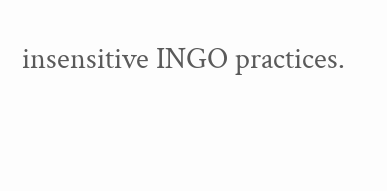insensitive INGO practices.